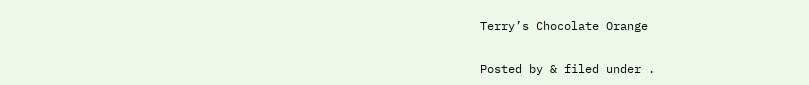Terry’s Chocolate Orange

Posted by & filed under .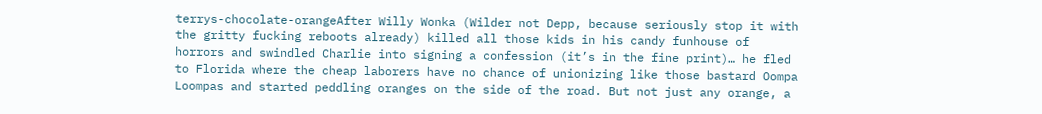terrys-chocolate-orangeAfter Willy Wonka (Wilder not Depp, because seriously stop it with the gritty fucking reboots already) killed all those kids in his candy funhouse of horrors and swindled Charlie into signing a confession (it’s in the fine print)… he fled to Florida where the cheap laborers have no chance of unionizing like those bastard Oompa Loompas and started peddling oranges on the side of the road. But not just any orange, a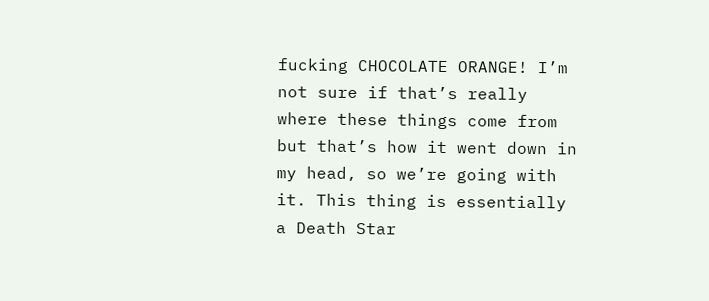fucking CHOCOLATE ORANGE! I’m not sure if that’s really where these things come from but that’s how it went down in my head, so we’re going with it. This thing is essentially a Death Star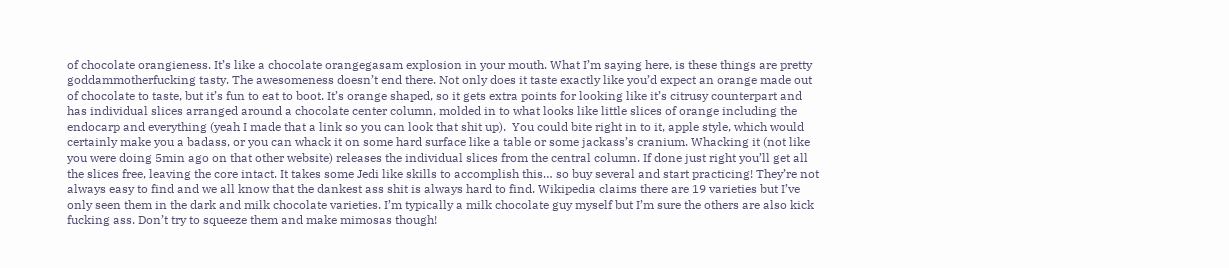of chocolate orangieness. It’s like a chocolate orangegasam explosion in your mouth. What I’m saying here, is these things are pretty goddammotherfucking tasty. The awesomeness doesn’t end there. Not only does it taste exactly like you’d expect an orange made out of chocolate to taste, but it’s fun to eat to boot. It’s orange shaped, so it gets extra points for looking like it’s citrusy counterpart and has individual slices arranged around a chocolate center column, molded in to what looks like little slices of orange including the endocarp and everything (yeah I made that a link so you can look that shit up).  You could bite right in to it, apple style, which would certainly make you a badass, or you can whack it on some hard surface like a table or some jackass’s cranium. Whacking it (not like you were doing 5min ago on that other website) releases the individual slices from the central column. If done just right you’ll get all the slices free, leaving the core intact. It takes some Jedi like skills to accomplish this… so buy several and start practicing! They’re not always easy to find and we all know that the dankest ass shit is always hard to find. Wikipedia claims there are 19 varieties but I’ve only seen them in the dark and milk chocolate varieties. I’m typically a milk chocolate guy myself but I’m sure the others are also kick fucking ass. Don’t try to squeeze them and make mimosas though!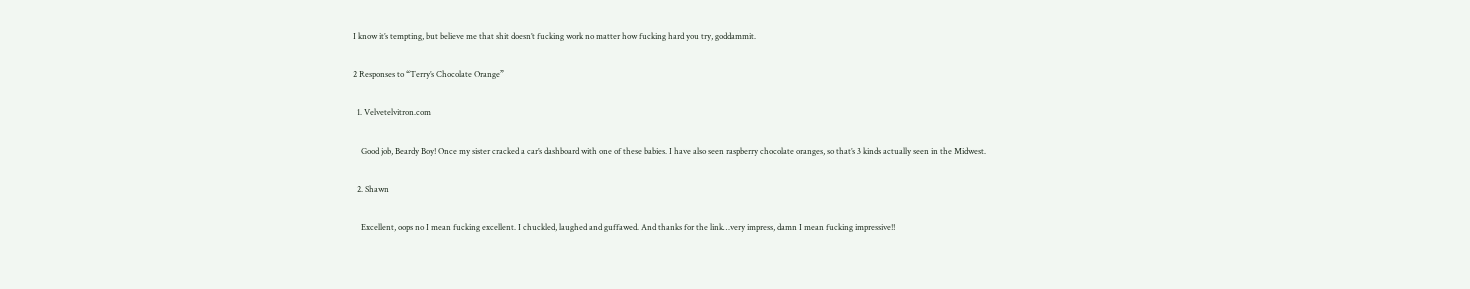I know it’s tempting, but believe me that shit doesn’t fucking work no matter how fucking hard you try, goddammit.

2 Responses to “Terry’s Chocolate Orange”

  1. Velvetelvitron.com

    Good job, Beardy Boy! Once my sister cracked a car’s dashboard with one of these babies. I have also seen raspberry chocolate oranges, so that’s 3 kinds actually seen in the Midwest.

  2. Shawn

    Excellent, oops no I mean fucking excellent. I chuckled, laughed and guffawed. And thanks for the link…very impress, damn I mean fucking impressive!!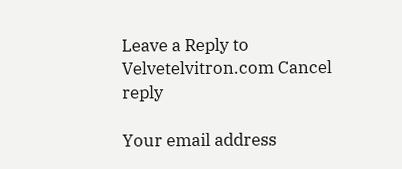Leave a Reply to Velvetelvitron.com Cancel reply

Your email address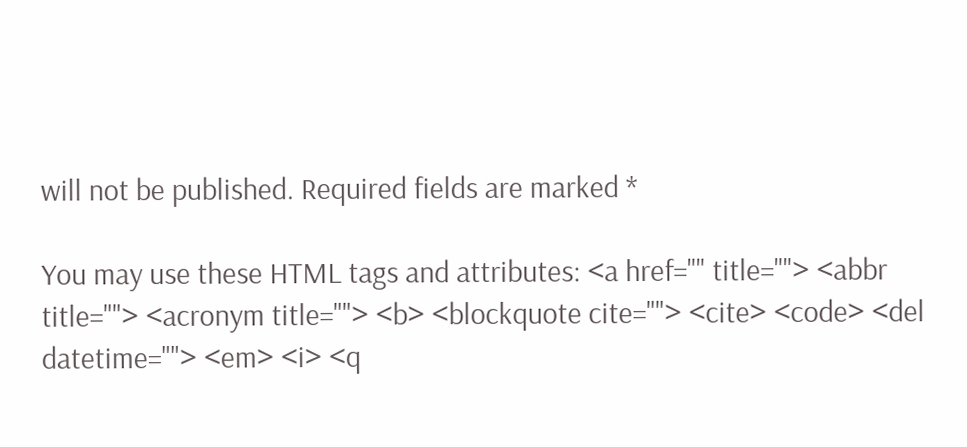will not be published. Required fields are marked *

You may use these HTML tags and attributes: <a href="" title=""> <abbr title=""> <acronym title=""> <b> <blockquote cite=""> <cite> <code> <del datetime=""> <em> <i> <q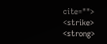cite=""> <strike> <strong>